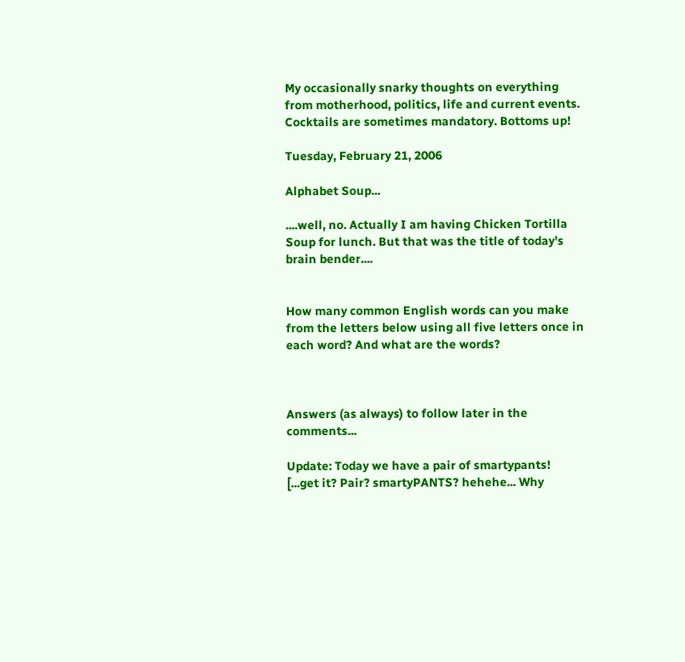My occasionally snarky thoughts on everything from motherhood, politics, life and current events. Cocktails are sometimes mandatory. Bottoms up!

Tuesday, February 21, 2006

Alphabet Soup...

....well, no. Actually I am having Chicken Tortilla Soup for lunch. But that was the title of today's brain bender....


How many common English words can you make from the letters below using all five letters once in each word? And what are the words?



Answers (as always) to follow later in the comments...

Update: Today we have a pair of smartypants! [...get it? Pair? smartyPANTS? hehehe... Why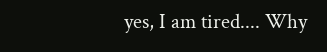yes, I am tired.... Why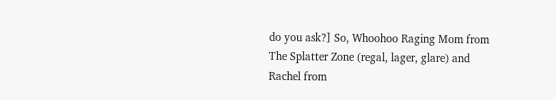do you ask?] So, Whoohoo Raging Mom from The Splatter Zone (regal, lager, glare) and Rachel from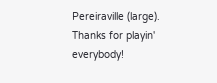Pereiraville (large). Thanks for playin' everybody!